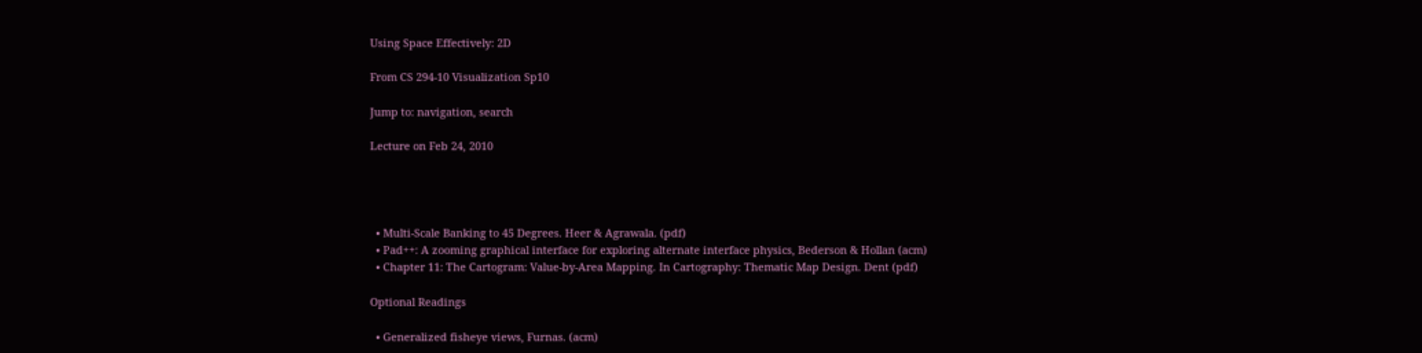Using Space Effectively: 2D

From CS 294-10 Visualization Sp10

Jump to: navigation, search

Lecture on Feb 24, 2010




  • Multi-Scale Banking to 45 Degrees. Heer & Agrawala. (pdf)
  • Pad++: A zooming graphical interface for exploring alternate interface physics, Bederson & Hollan (acm)
  • Chapter 11: The Cartogram: Value-by-Area Mapping. In Cartography: Thematic Map Design. Dent (pdf)

Optional Readings

  • Generalized fisheye views, Furnas. (acm)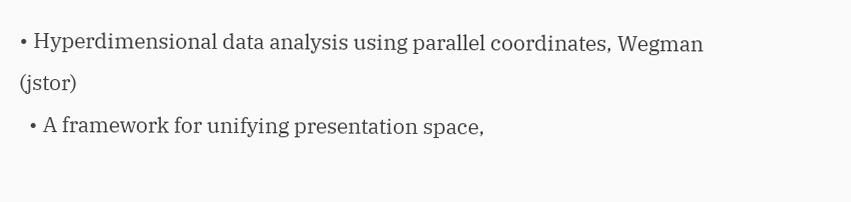• Hyperdimensional data analysis using parallel coordinates, Wegman (jstor)
  • A framework for unifying presentation space,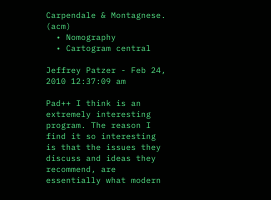Carpendale & Montagnese. (acm)
  • Nomography
  • Cartogram central

Jeffrey Patzer - Feb 24, 2010 12:37:09 am

Pad++ I think is an extremely interesting program. The reason I find it so interesting is that the issues they discuss and ideas they recommend, are essentially what modern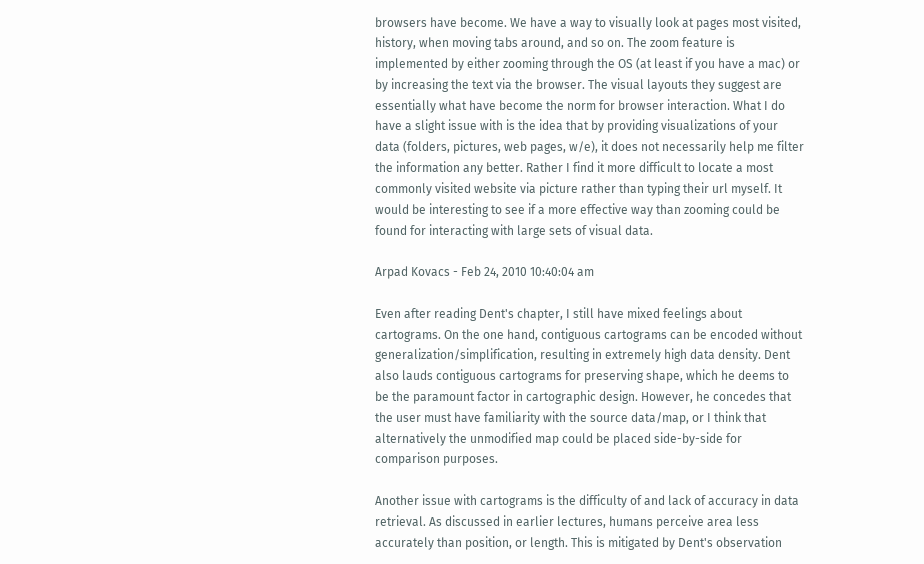browsers have become. We have a way to visually look at pages most visited, history, when moving tabs around, and so on. The zoom feature is implemented by either zooming through the OS (at least if you have a mac) or by increasing the text via the browser. The visual layouts they suggest are essentially what have become the norm for browser interaction. What I do have a slight issue with is the idea that by providing visualizations of your data (folders, pictures, web pages, w/e), it does not necessarily help me filter the information any better. Rather I find it more difficult to locate a most commonly visited website via picture rather than typing their url myself. It would be interesting to see if a more effective way than zooming could be found for interacting with large sets of visual data.

Arpad Kovacs - Feb 24, 2010 10:40:04 am

Even after reading Dent's chapter, I still have mixed feelings about cartograms. On the one hand, contiguous cartograms can be encoded without generalization/simplification, resulting in extremely high data density. Dent also lauds contiguous cartograms for preserving shape, which he deems to be the paramount factor in cartographic design. However, he concedes that the user must have familiarity with the source data/map, or I think that alternatively the unmodified map could be placed side-by-side for comparison purposes.

Another issue with cartograms is the difficulty of and lack of accuracy in data retrieval. As discussed in earlier lectures, humans perceive area less accurately than position, or length. This is mitigated by Dent's observation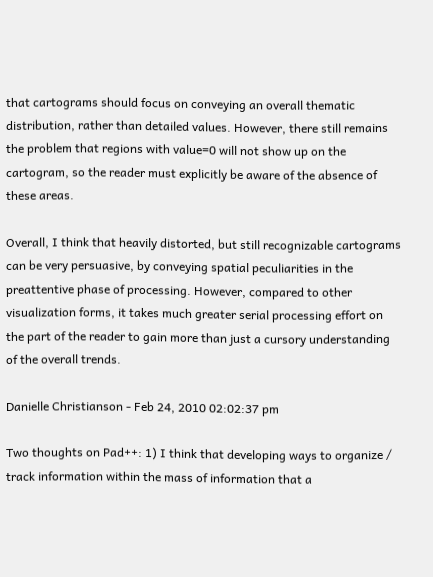that cartograms should focus on conveying an overall thematic distribution, rather than detailed values. However, there still remains the problem that regions with value=0 will not show up on the cartogram, so the reader must explicitly be aware of the absence of these areas.

Overall, I think that heavily distorted, but still recognizable cartograms can be very persuasive, by conveying spatial peculiarities in the preattentive phase of processing. However, compared to other visualization forms, it takes much greater serial processing effort on the part of the reader to gain more than just a cursory understanding of the overall trends.

Danielle Christianson - Feb 24, 2010 02:02:37 pm

Two thoughts on Pad++: 1) I think that developing ways to organize / track information within the mass of information that a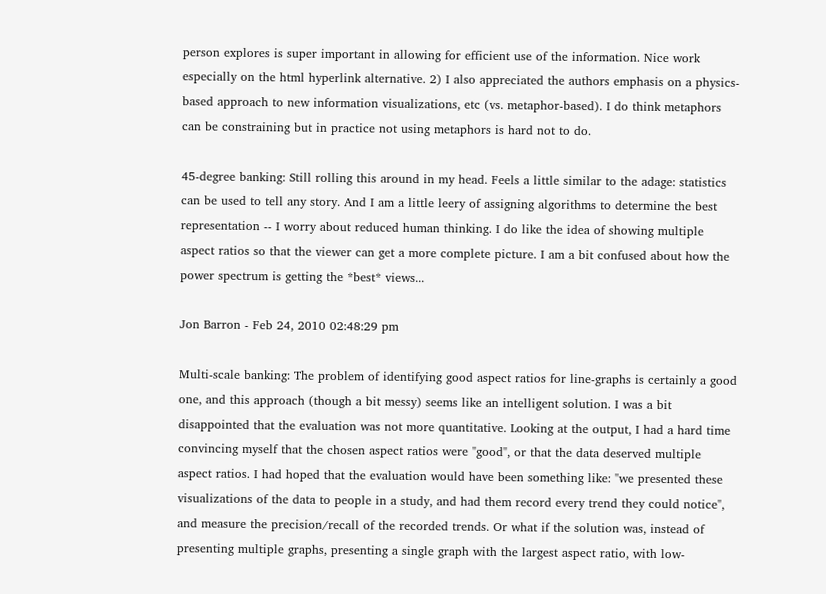person explores is super important in allowing for efficient use of the information. Nice work especially on the html hyperlink alternative. 2) I also appreciated the authors emphasis on a physics-based approach to new information visualizations, etc (vs. metaphor-based). I do think metaphors can be constraining but in practice not using metaphors is hard not to do.

45-degree banking: Still rolling this around in my head. Feels a little similar to the adage: statistics can be used to tell any story. And I am a little leery of assigning algorithms to determine the best representation -- I worry about reduced human thinking. I do like the idea of showing multiple aspect ratios so that the viewer can get a more complete picture. I am a bit confused about how the power spectrum is getting the *best* views...

Jon Barron - Feb 24, 2010 02:48:29 pm

Multi-scale banking: The problem of identifying good aspect ratios for line-graphs is certainly a good one, and this approach (though a bit messy) seems like an intelligent solution. I was a bit disappointed that the evaluation was not more quantitative. Looking at the output, I had a hard time convincing myself that the chosen aspect ratios were "good", or that the data deserved multiple aspect ratios. I had hoped that the evaluation would have been something like: "we presented these visualizations of the data to people in a study, and had them record every trend they could notice", and measure the precision/recall of the recorded trends. Or what if the solution was, instead of presenting multiple graphs, presenting a single graph with the largest aspect ratio, with low-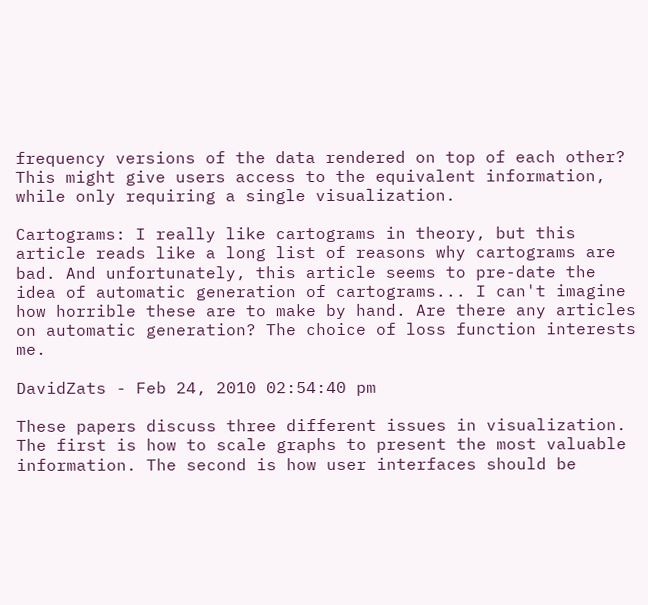frequency versions of the data rendered on top of each other? This might give users access to the equivalent information, while only requiring a single visualization.

Cartograms: I really like cartograms in theory, but this article reads like a long list of reasons why cartograms are bad. And unfortunately, this article seems to pre-date the idea of automatic generation of cartograms... I can't imagine how horrible these are to make by hand. Are there any articles on automatic generation? The choice of loss function interests me.

DavidZats - Feb 24, 2010 02:54:40 pm

These papers discuss three different issues in visualization. The first is how to scale graphs to present the most valuable information. The second is how user interfaces should be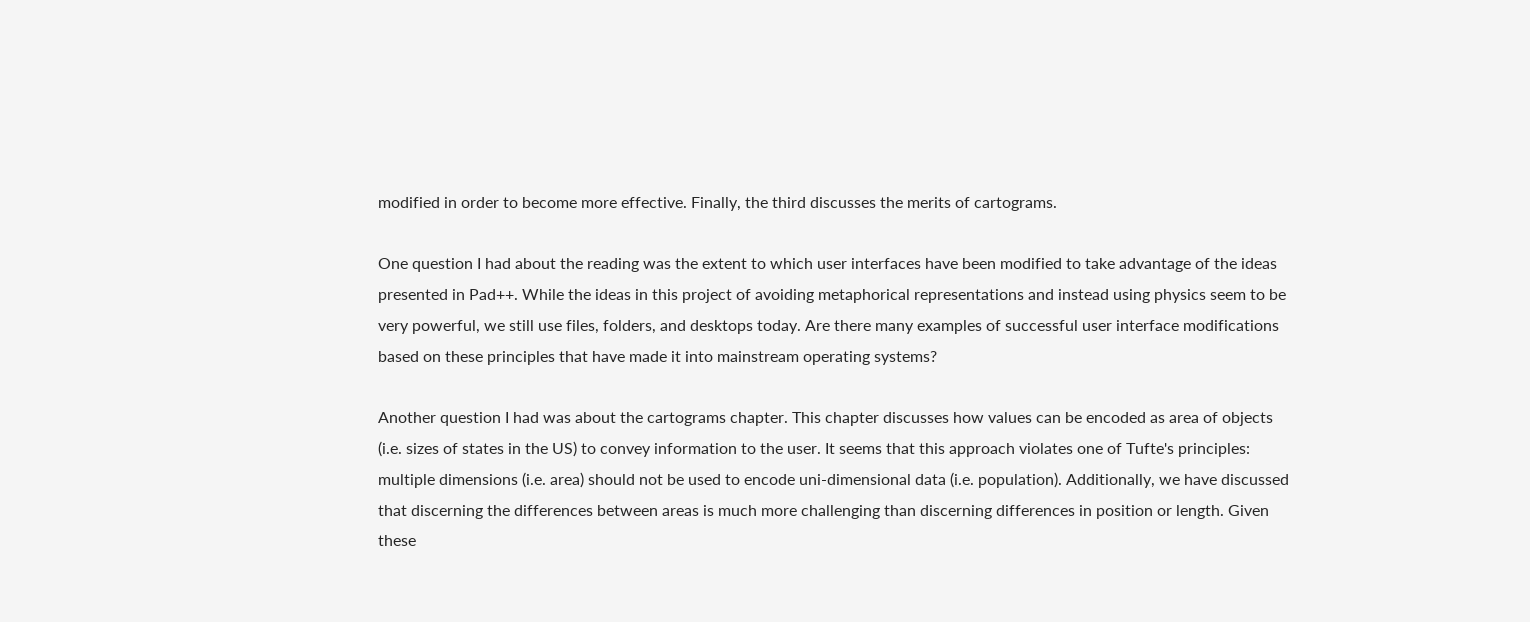modified in order to become more effective. Finally, the third discusses the merits of cartograms.

One question I had about the reading was the extent to which user interfaces have been modified to take advantage of the ideas presented in Pad++. While the ideas in this project of avoiding metaphorical representations and instead using physics seem to be very powerful, we still use files, folders, and desktops today. Are there many examples of successful user interface modifications based on these principles that have made it into mainstream operating systems?

Another question I had was about the cartograms chapter. This chapter discusses how values can be encoded as area of objects (i.e. sizes of states in the US) to convey information to the user. It seems that this approach violates one of Tufte's principles: multiple dimensions (i.e. area) should not be used to encode uni-dimensional data (i.e. population). Additionally, we have discussed that discerning the differences between areas is much more challenging than discerning differences in position or length. Given these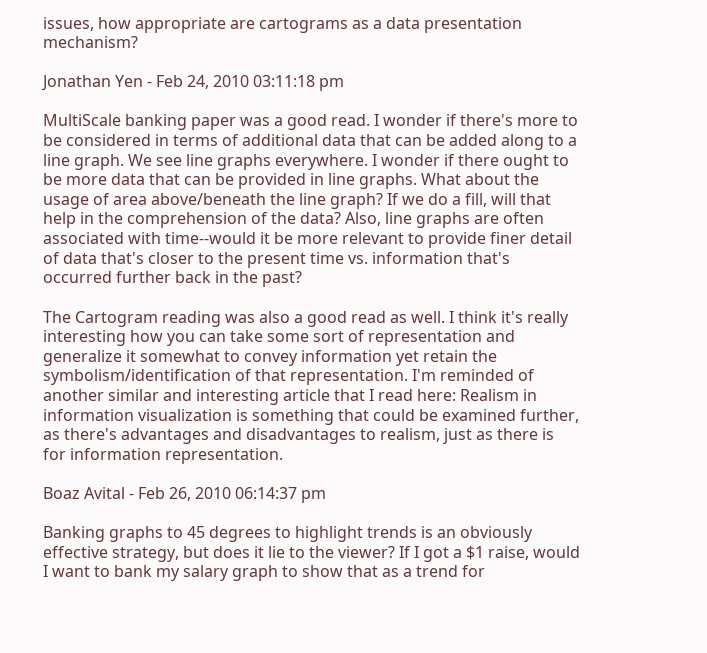issues, how appropriate are cartograms as a data presentation mechanism?

Jonathan Yen - Feb 24, 2010 03:11:18 pm

MultiScale banking paper was a good read. I wonder if there's more to be considered in terms of additional data that can be added along to a line graph. We see line graphs everywhere. I wonder if there ought to be more data that can be provided in line graphs. What about the usage of area above/beneath the line graph? If we do a fill, will that help in the comprehension of the data? Also, line graphs are often associated with time--would it be more relevant to provide finer detail of data that's closer to the present time vs. information that's occurred further back in the past?

The Cartogram reading was also a good read as well. I think it's really interesting how you can take some sort of representation and generalize it somewhat to convey information yet retain the symbolism/identification of that representation. I'm reminded of another similar and interesting article that I read here: Realism in information visualization is something that could be examined further, as there's advantages and disadvantages to realism, just as there is for information representation.

Boaz Avital - Feb 26, 2010 06:14:37 pm

Banking graphs to 45 degrees to highlight trends is an obviously effective strategy, but does it lie to the viewer? If I got a $1 raise, would I want to bank my salary graph to show that as a trend for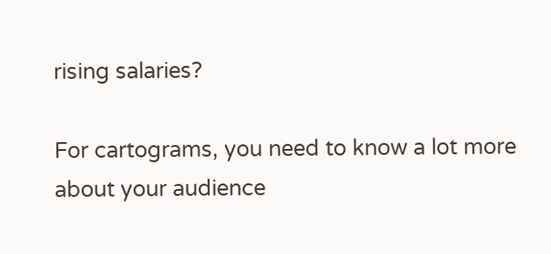rising salaries?

For cartograms, you need to know a lot more about your audience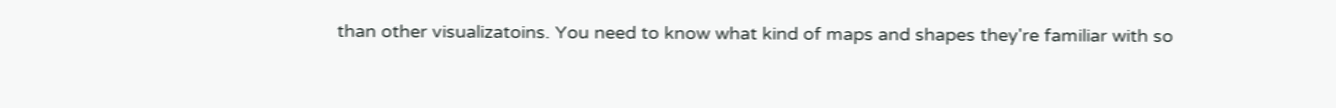than other visualizatoins. You need to know what kind of maps and shapes they're familiar with so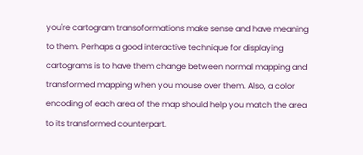you're cartogram transoformations make sense and have meaning to them. Perhaps a good interactive technique for displaying cartograms is to have them change between normal mapping and transformed mapping when you mouse over them. Also, a color encoding of each area of the map should help you match the area to its transformed counterpart.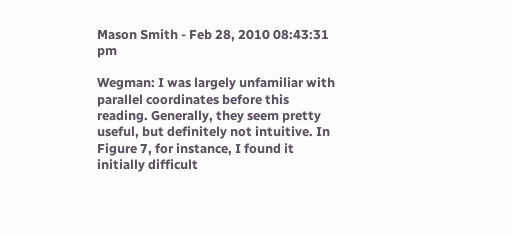Mason Smith - Feb 28, 2010 08:43:31 pm

Wegman: I was largely unfamiliar with parallel coordinates before this reading. Generally, they seem pretty useful, but definitely not intuitive. In Figure 7, for instance, I found it initially difficult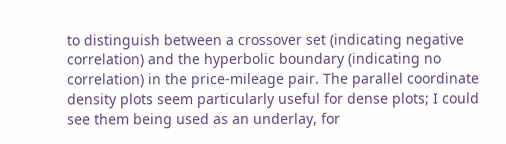to distinguish between a crossover set (indicating negative correlation) and the hyperbolic boundary (indicating no correlation) in the price-mileage pair. The parallel coordinate density plots seem particularly useful for dense plots; I could see them being used as an underlay, for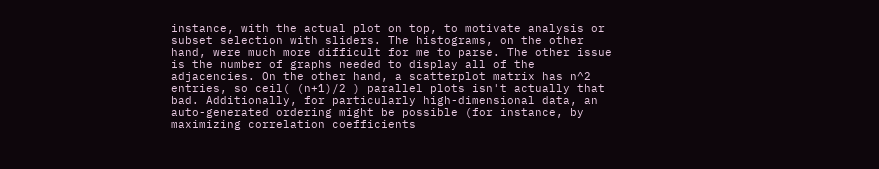instance, with the actual plot on top, to motivate analysis or subset selection with sliders. The histograms, on the other hand, were much more difficult for me to parse. The other issue is the number of graphs needed to display all of the adjacencies. On the other hand, a scatterplot matrix has n^2 entries, so ceil( (n+1)/2 ) parallel plots isn't actually that bad. Additionally, for particularly high-dimensional data, an auto-generated ordering might be possible (for instance, by maximizing correlation coefficients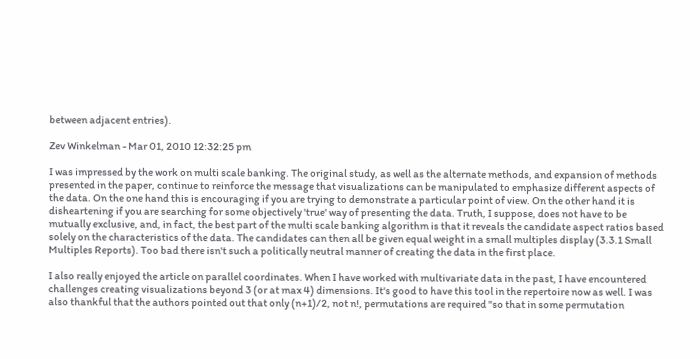between adjacent entries).

Zev Winkelman - Mar 01, 2010 12:32:25 pm

I was impressed by the work on multi scale banking. The original study, as well as the alternate methods, and expansion of methods presented in the paper, continue to reinforce the message that visualizations can be manipulated to emphasize different aspects of the data. On the one hand this is encouraging if you are trying to demonstrate a particular point of view. On the other hand it is disheartening if you are searching for some objectively 'true' way of presenting the data. Truth, I suppose, does not have to be mutually exclusive, and, in fact, the best part of the multi scale banking algorithm is that it reveals the candidate aspect ratios based solely on the characteristics of the data. The candidates can then all be given equal weight in a small multiples display (3.3.1 Small Multiples Reports). Too bad there isn't such a politically neutral manner of creating the data in the first place.

I also really enjoyed the article on parallel coordinates. When I have worked with multivariate data in the past, I have encountered challenges creating visualizations beyond 3 (or at max 4) dimensions. It's good to have this tool in the repertoire now as well. I was also thankful that the authors pointed out that only (n+1)/2, not n!, permutations are required "so that in some permutation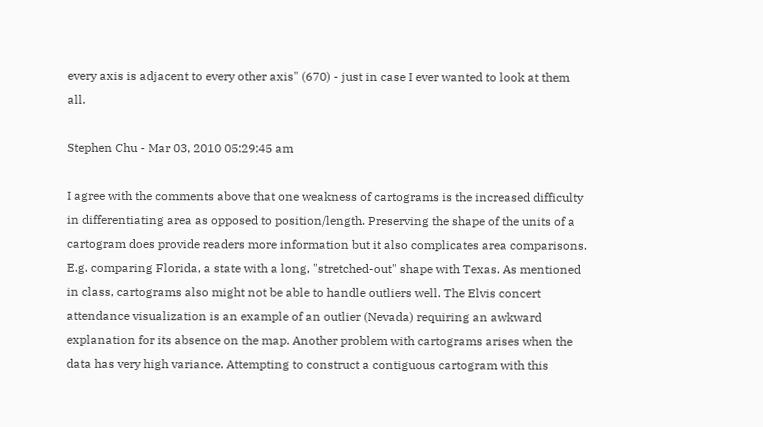every axis is adjacent to every other axis" (670) - just in case I ever wanted to look at them all.

Stephen Chu - Mar 03, 2010 05:29:45 am

I agree with the comments above that one weakness of cartograms is the increased difficulty in differentiating area as opposed to position/length. Preserving the shape of the units of a cartogram does provide readers more information but it also complicates area comparisons. E.g. comparing Florida, a state with a long, "stretched-out" shape with Texas. As mentioned in class, cartograms also might not be able to handle outliers well. The Elvis concert attendance visualization is an example of an outlier (Nevada) requiring an awkward explanation for its absence on the map. Another problem with cartograms arises when the data has very high variance. Attempting to construct a contiguous cartogram with this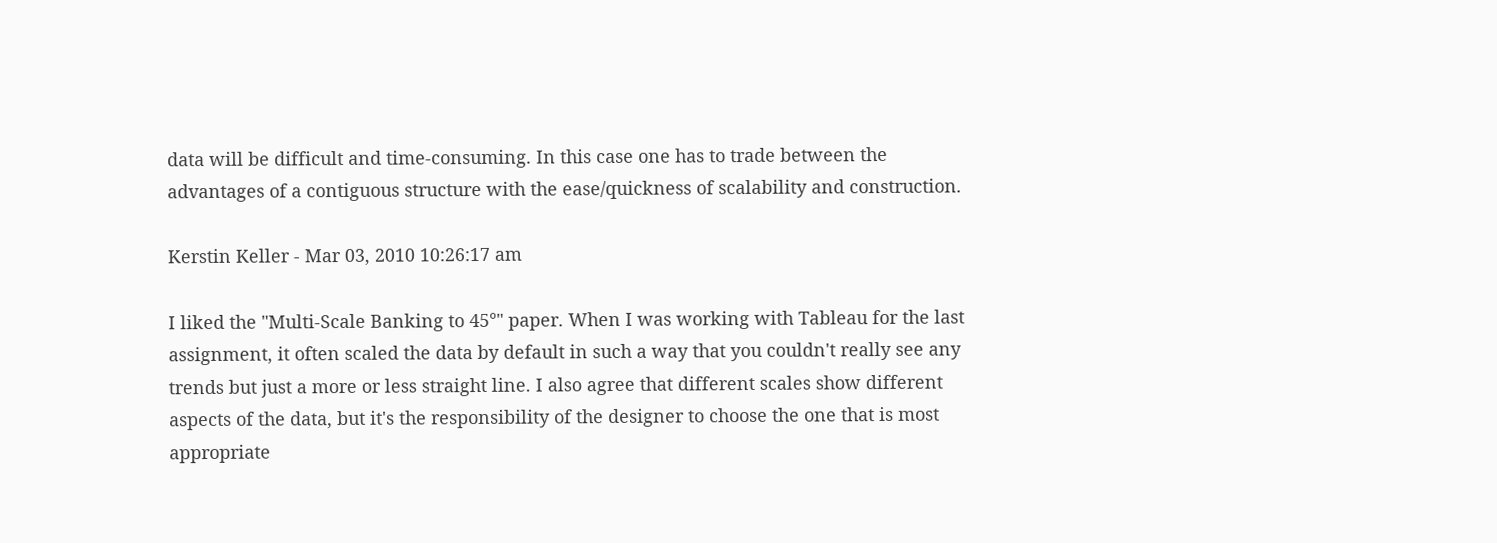data will be difficult and time-consuming. In this case one has to trade between the advantages of a contiguous structure with the ease/quickness of scalability and construction.

Kerstin Keller - Mar 03, 2010 10:26:17 am

I liked the "Multi-Scale Banking to 45°" paper. When I was working with Tableau for the last assignment, it often scaled the data by default in such a way that you couldn't really see any trends but just a more or less straight line. I also agree that different scales show different aspects of the data, but it's the responsibility of the designer to choose the one that is most appropriate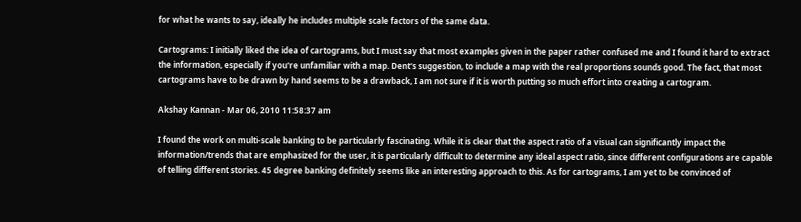for what he wants to say, ideally he includes multiple scale factors of the same data.

Cartograms: I initially liked the idea of cartograms, but I must say that most examples given in the paper rather confused me and I found it hard to extract the information, especially if you're unfamiliar with a map. Dent's suggestion, to include a map with the real proportions sounds good. The fact, that most cartograms have to be drawn by hand seems to be a drawback, I am not sure if it is worth putting so much effort into creating a cartogram.

Akshay Kannan - Mar 06, 2010 11:58:37 am

I found the work on multi-scale banking to be particularly fascinating. While it is clear that the aspect ratio of a visual can significantly impact the information/trends that are emphasized for the user, it is particularly difficult to determine any ideal aspect ratio, since different configurations are capable of telling different stories. 45 degree banking definitely seems like an interesting approach to this. As for cartograms, I am yet to be convinced of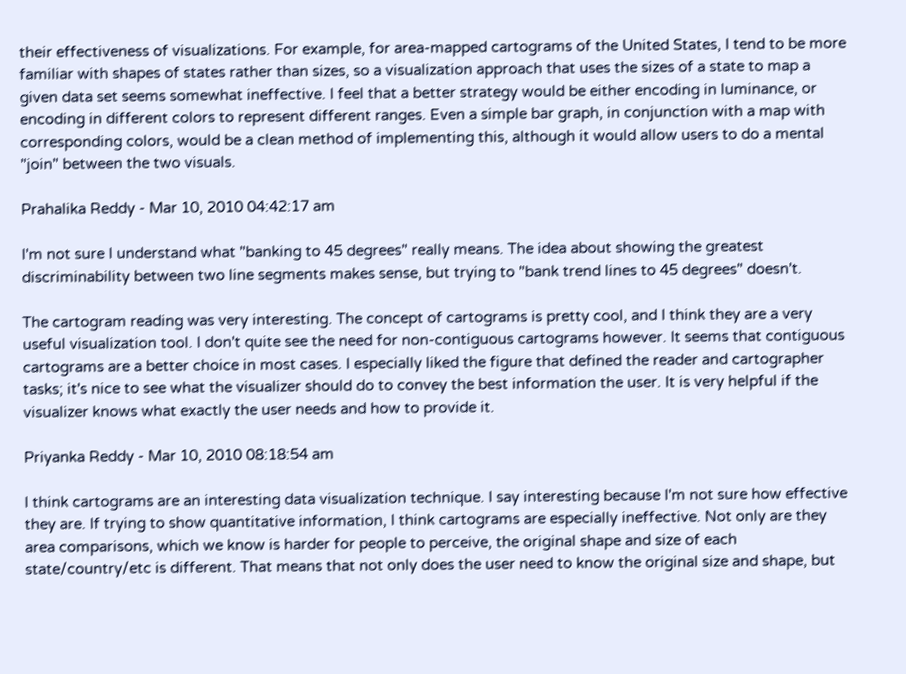their effectiveness of visualizations. For example, for area-mapped cartograms of the United States, I tend to be more familiar with shapes of states rather than sizes, so a visualization approach that uses the sizes of a state to map a given data set seems somewhat ineffective. I feel that a better strategy would be either encoding in luminance, or encoding in different colors to represent different ranges. Even a simple bar graph, in conjunction with a map with corresponding colors, would be a clean method of implementing this, although it would allow users to do a mental "join" between the two visuals.

Prahalika Reddy - Mar 10, 2010 04:42:17 am

I'm not sure I understand what "banking to 45 degrees" really means. The idea about showing the greatest discriminability between two line segments makes sense, but trying to "bank trend lines to 45 degrees" doesn't.

The cartogram reading was very interesting. The concept of cartograms is pretty cool, and I think they are a very useful visualization tool. I don't quite see the need for non-contiguous cartograms however. It seems that contiguous cartograms are a better choice in most cases. I especially liked the figure that defined the reader and cartographer tasks; it's nice to see what the visualizer should do to convey the best information the user. It is very helpful if the visualizer knows what exactly the user needs and how to provide it.

Priyanka Reddy - Mar 10, 2010 08:18:54 am

I think cartograms are an interesting data visualization technique. I say interesting because I'm not sure how effective they are. If trying to show quantitative information, I think cartograms are especially ineffective. Not only are they area comparisons, which we know is harder for people to perceive, the original shape and size of each state/country/etc is different. That means that not only does the user need to know the original size and shape, but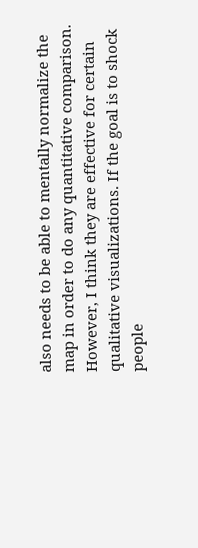also needs to be able to mentally normalize the map in order to do any quantitative comparison. However, I think they are effective for certain qualitative visualizations. If the goal is to shock people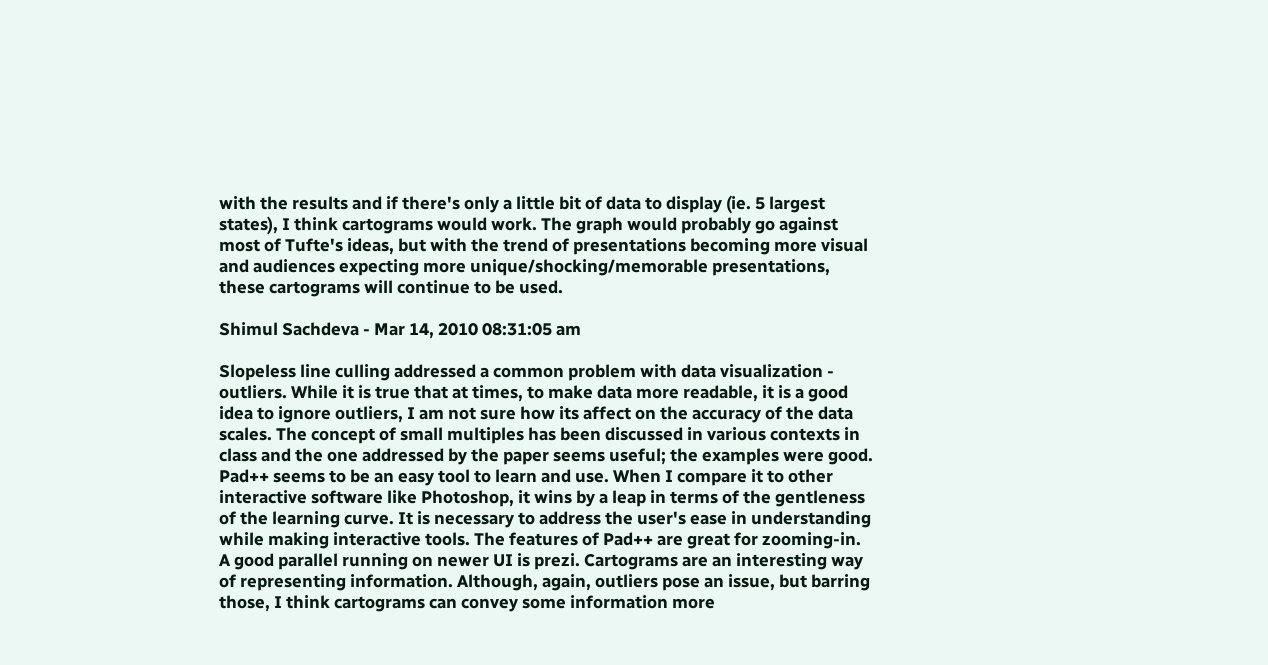with the results and if there's only a little bit of data to display (ie. 5 largest states), I think cartograms would work. The graph would probably go against most of Tufte's ideas, but with the trend of presentations becoming more visual and audiences expecting more unique/shocking/memorable presentations, these cartograms will continue to be used.

Shimul Sachdeva - Mar 14, 2010 08:31:05 am

Slopeless line culling addressed a common problem with data visualization - outliers. While it is true that at times, to make data more readable, it is a good idea to ignore outliers, I am not sure how its affect on the accuracy of the data scales. The concept of small multiples has been discussed in various contexts in class and the one addressed by the paper seems useful; the examples were good. Pad++ seems to be an easy tool to learn and use. When I compare it to other interactive software like Photoshop, it wins by a leap in terms of the gentleness of the learning curve. It is necessary to address the user's ease in understanding while making interactive tools. The features of Pad++ are great for zooming-in. A good parallel running on newer UI is prezi. Cartograms are an interesting way of representing information. Although, again, outliers pose an issue, but barring those, I think cartograms can convey some information more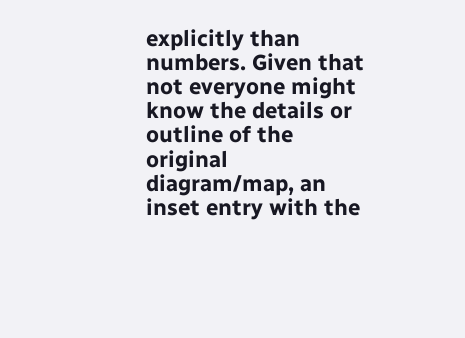explicitly than numbers. Given that not everyone might know the details or outline of the original diagram/map, an inset entry with the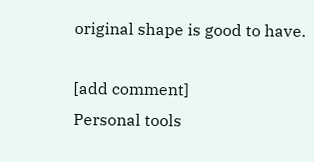original shape is good to have.

[add comment]
Personal tools